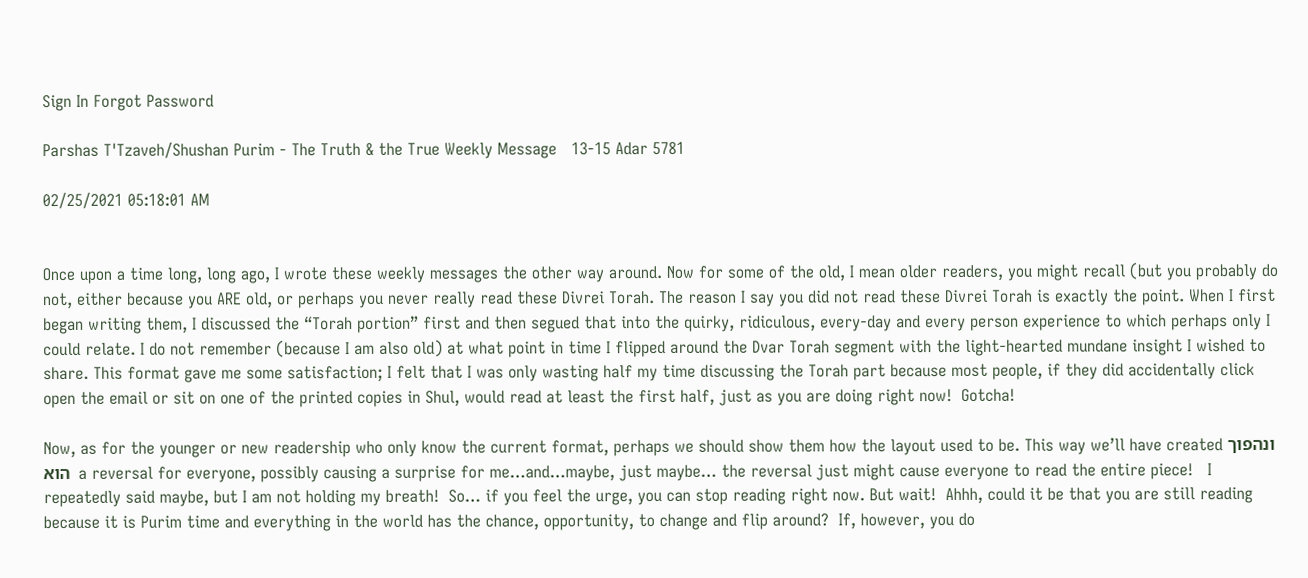Sign In Forgot Password

Parshas T'Tzaveh/Shushan Purim - The Truth & the True Weekly Message   13-15 Adar 5781

02/25/2021 05:18:01 AM


Once upon a time long, long ago, I wrote these weekly messages the other way around. Now for some of the old, I mean older readers, you might recall (but you probably do not, either because you ARE old, or perhaps you never really read these Divrei Torah. The reason I say you did not read these Divrei Torah is exactly the point. When I first began writing them, I discussed the “Torah portion” first and then segued that into the quirky, ridiculous, every-day and every person experience to which perhaps only I could relate. I do not remember (because I am also old) at what point in time I flipped around the Dvar Torah segment with the light-hearted mundane insight I wished to share. This format gave me some satisfaction; I felt that I was only wasting half my time discussing the Torah part because most people, if they did accidentally click open the email or sit on one of the printed copies in Shul, would read at least the first half, just as you are doing right now!  Gotcha!

Now, as for the younger or new readership who only know the current format, perhaps we should show them how the layout used to be. This way we’ll have created ונהפוך הוא  a reversal for everyone, possibly causing a surprise for me…and…maybe, just maybe… the reversal just might cause everyone to read the entire piece!   I repeatedly said maybe, but I am not holding my breath!  So… if you feel the urge, you can stop reading right now. But wait!  Ahhh, could it be that you are still reading because it is Purim time and everything in the world has the chance, opportunity, to change and flip around?  If, however, you do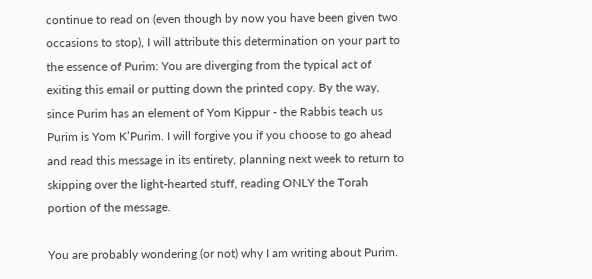continue to read on (even though by now you have been given two occasions to stop), I will attribute this determination on your part to the essence of Purim: You are diverging from the typical act of exiting this email or putting down the printed copy. By the way, since Purim has an element of Yom Kippur - the Rabbis teach us Purim is Yom K’Purim. I will forgive you if you choose to go ahead and read this message in its entirety, planning next week to return to skipping over the light-hearted stuff, reading ONLY the Torah portion of the message.

You are probably wondering (or not) why I am writing about Purim.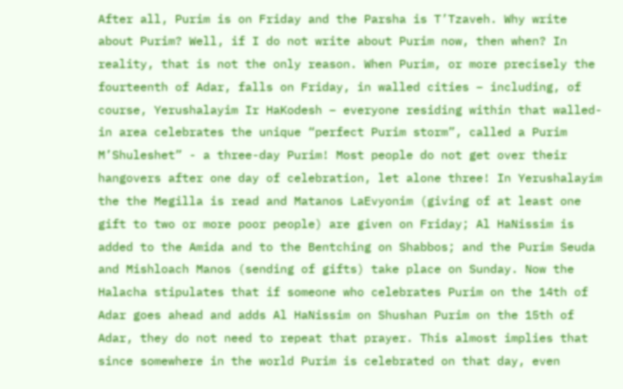After all, Purim is on Friday and the Parsha is T’Tzaveh. Why write about Purim? Well, if I do not write about Purim now, then when? In reality, that is not the only reason. When Purim, or more precisely the fourteenth of Adar, falls on Friday, in walled cities – including, of course, Yerushalayim Ir HaKodesh – everyone residing within that walled-in area celebrates the unique “perfect Purim storm”, called a Purim M’Shuleshet” - a three-day Purim! Most people do not get over their hangovers after one day of celebration, let alone three! In Yerushalayim the the Megilla is read and Matanos LaEvyonim (giving of at least one gift to two or more poor people) are given on Friday; Al HaNissim is added to the Amida and to the Bentching on Shabbos; and the Purim Seuda and Mishloach Manos (sending of gifts) take place on Sunday. Now the Halacha stipulates that if someone who celebrates Purim on the 14th of Adar goes ahead and adds Al HaNissim on Shushan Purim on the 15th of Adar, they do not need to repeat that prayer. This almost implies that since somewhere in the world Purim is celebrated on that day, even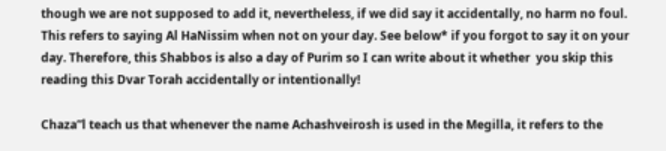though we are not supposed to add it, nevertheless, if we did say it accidentally, no harm no foul. This refers to saying Al HaNissim when not on your day. See below* if you forgot to say it on your day. Therefore, this Shabbos is also a day of Purim so I can write about it whether  you skip this reading this Dvar Torah accidentally or intentionally!

Chaza”l teach us that whenever the name Achashveirosh is used in the Megilla, it refers to the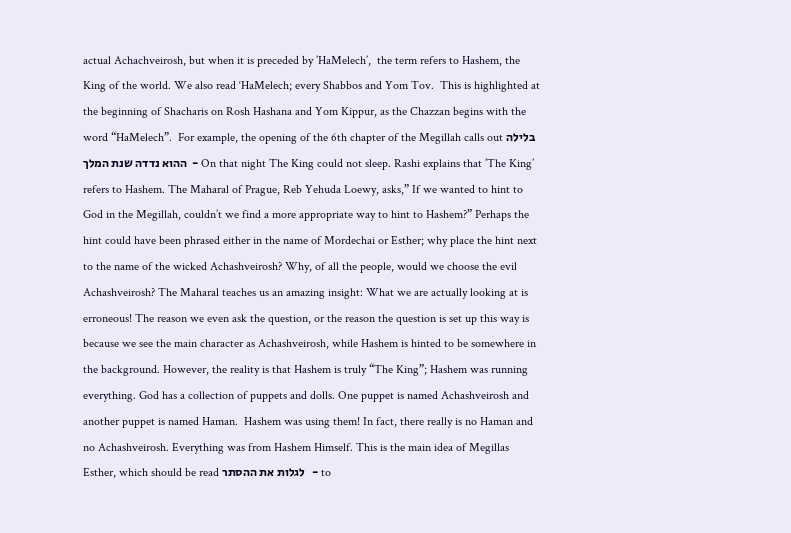actual Achachveirosh, but when it is preceded by ’HaMelech’,  the term refers to Hashem, the King of the world. We also read ‘HaMelech; every Shabbos and Yom Tov.  This is highlighted at the beginning of Shacharis on Rosh Hashana and Yom Kippur, as the Chazzan begins with the word “HaMelech”.  For example, the opening of the 6th chapter of the Megillah calls out בלילה ההוא נדדה שנת המלך  - On that night The King could not sleep. Rashi explains that ’The King’ refers to Hashem. The Maharal of Prague, Reb Yehuda Loewy, asks,” If we wanted to hint to God in the Megillah, couldn’t we find a more appropriate way to hint to Hashem?” Perhaps the hint could have been phrased either in the name of Mordechai or Esther; why place the hint next to the name of the wicked Achashveirosh? Why, of all the people, would we choose the evil Achashveirosh? The Maharal teaches us an amazing insight: What we are actually looking at is erroneous! The reason we even ask the question, or the reason the question is set up this way is because we see the main character as Achashveirosh, while Hashem is hinted to be somewhere in the background. However, the reality is that Hashem is truly “The King”; Hashem was running everything. God has a collection of puppets and dolls. One puppet is named Achashveirosh and another puppet is named Haman.  Hashem was using them! In fact, there really is no Haman and no Achashveirosh. Everything was from Hashem Himself. This is the main idea of Megillas Esther, which should be read לגלות את ההסתר   - to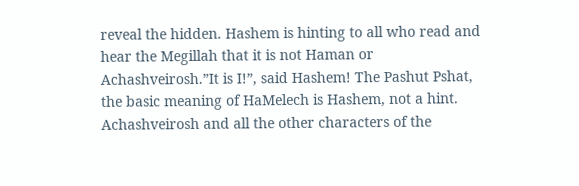reveal the hidden. Hashem is hinting to all who read and hear the Megillah that it is not Haman or Achashveirosh.”It is I!”, said Hashem! The Pashut Pshat, the basic meaning of HaMelech is Hashem, not a hint. Achashveirosh and all the other characters of the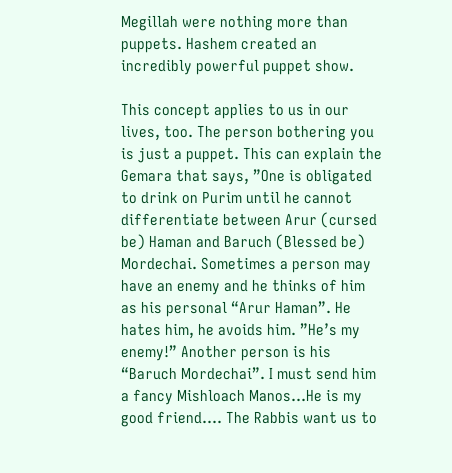Megillah were nothing more than puppets. Hashem created an incredibly powerful puppet show.

This concept applies to us in our lives, too. The person bothering you is just a puppet. This can explain the Gemara that says, ”One is obligated to drink on Purim until he cannot differentiate between Arur (cursed be) Haman and Baruch (Blessed be) Mordechai. Sometimes a person may have an enemy and he thinks of him as his personal “Arur Haman”. He hates him, he avoids him. ”He’s my enemy!” Another person is his “Baruch Mordechai”. I must send him a fancy Mishloach Manos…He is my good friend…. The Rabbis want us to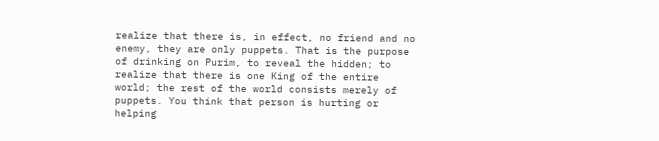realize that there is, in effect, no friend and no enemy, they are only puppets. That is the purpose of drinking on Purim, to reveal the hidden; to realize that there is one King of the entire world; the rest of the world consists merely of puppets. You think that person is hurting or helping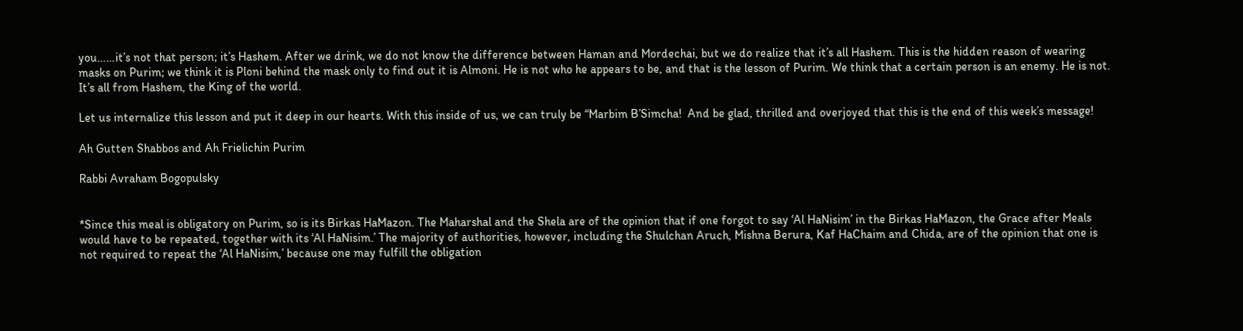you……it’s not that person; it’s Hashem. After we drink, we do not know the difference between Haman and Mordechai, but we do realize that it’s all Hashem. This is the hidden reason of wearing masks on Purim; we think it is Ploni behind the mask only to find out it is Almoni. He is not who he appears to be, and that is the lesson of Purim. We think that a certain person is an enemy. He is not. It’s all from Hashem, the King of the world.

Let us internalize this lesson and put it deep in our hearts. With this inside of us, we can truly be “Marbim B’Simcha!  And be glad, thrilled and overjoyed that this is the end of this week’s message!

Ah Gutten Shabbos and Ah Frielichin Purim

Rabbi Avraham Bogopulsky


*Since this meal is obligatory on Purim, so is its Birkas HaMazon. The Maharshal and the Shela are of the opinion that if one forgot to say ‘Al HaNisim’ in the Birkas HaMazon, the Grace after Meals would have to be repeated, together with its ‘Al HaNisim.’ The majority of authorities, however, including the Shulchan Aruch, Mishna Berura, Kaf HaChaim and Chida, are of the opinion that one is not required to repeat the ‘Al HaNisim,’ because one may fulfill the obligation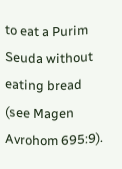to eat a Purim Seuda without eating bread (see Magen Avrohom 695:9).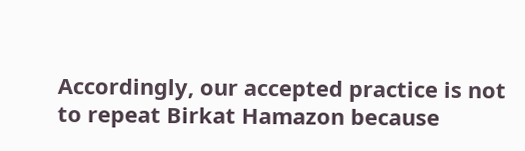Accordingly, our accepted practice is not to repeat Birkat Hamazon because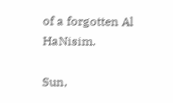of a forgotten Al HaNisim.

Sun,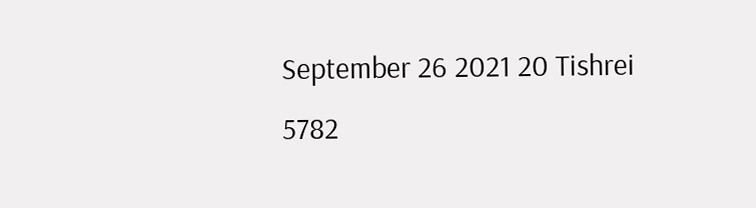September 26 2021 20 Tishrei 5782